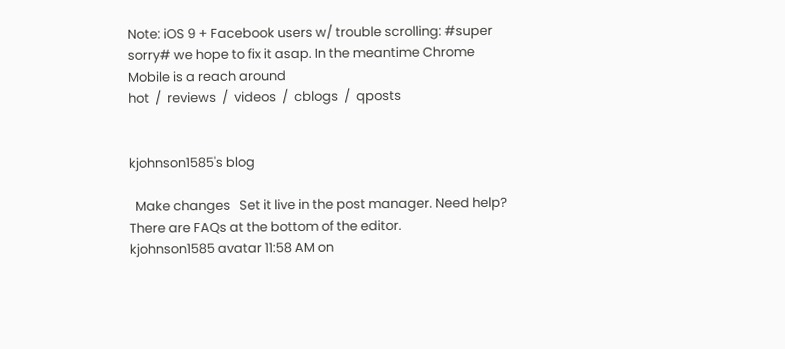Note: iOS 9 + Facebook users w/ trouble scrolling: #super sorry# we hope to fix it asap. In the meantime Chrome Mobile is a reach around
hot  /  reviews  /  videos  /  cblogs  /  qposts


kjohnson1585's blog

  Make changes   Set it live in the post manager. Need help? There are FAQs at the bottom of the editor.
kjohnson1585 avatar 11:58 AM on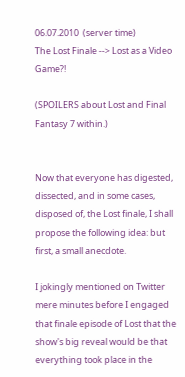06.07.2010  (server time)
The Lost Finale --> Lost as a Video Game?!

(SPOILERS about Lost and Final Fantasy 7 within.)


Now that everyone has digested, dissected, and in some cases, disposed of, the Lost finale, I shall propose the following idea: but first, a small anecdote.

I jokingly mentioned on Twitter mere minutes before I engaged that finale episode of Lost that the show's big reveal would be that everything took place in the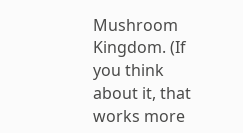Mushroom Kingdom. (If you think about it, that works more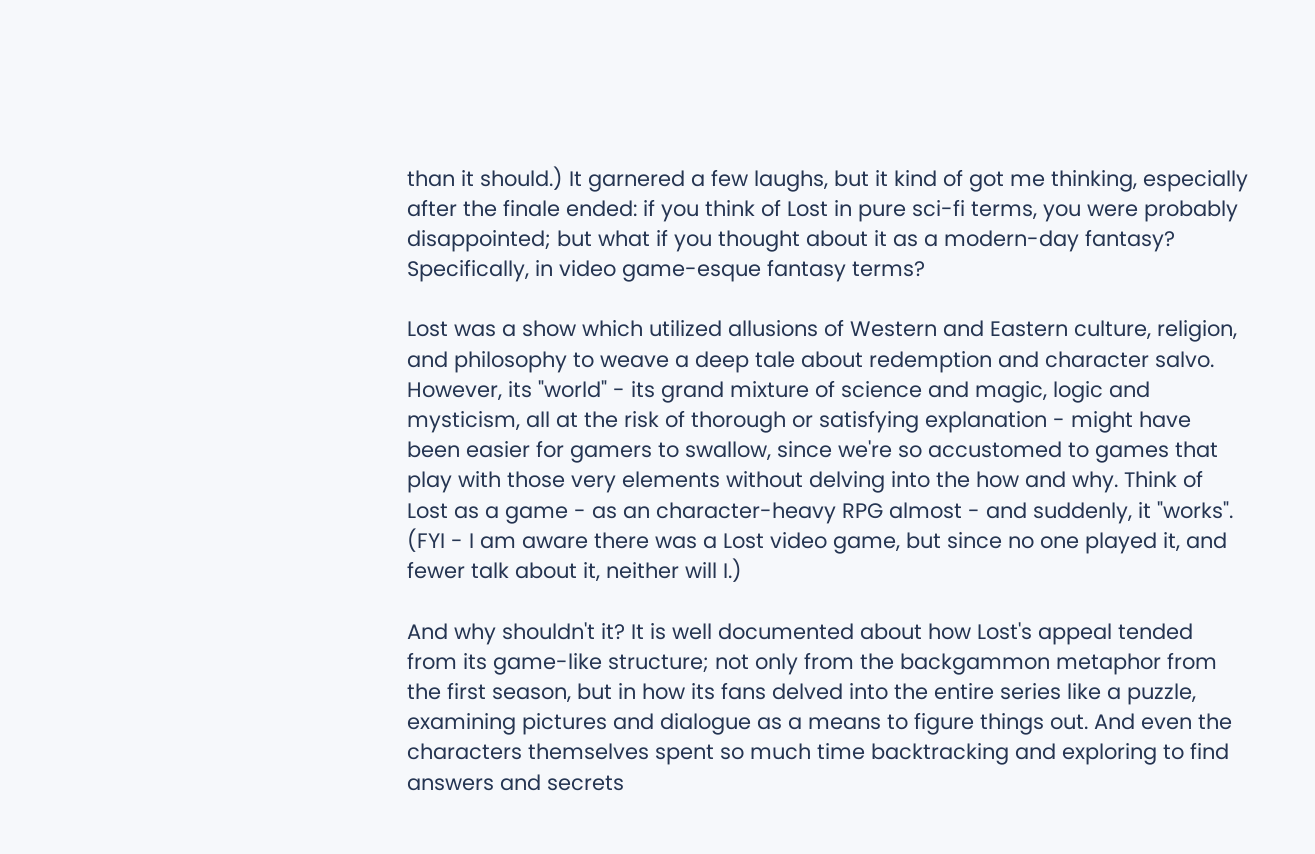than it should.) It garnered a few laughs, but it kind of got me thinking, especially after the finale ended: if you think of Lost in pure sci-fi terms, you were probably disappointed; but what if you thought about it as a modern-day fantasy? Specifically, in video game-esque fantasy terms?

Lost was a show which utilized allusions of Western and Eastern culture, religion, and philosophy to weave a deep tale about redemption and character salvo. However, its "world" - its grand mixture of science and magic, logic and mysticism, all at the risk of thorough or satisfying explanation - might have been easier for gamers to swallow, since we're so accustomed to games that play with those very elements without delving into the how and why. Think of Lost as a game - as an character-heavy RPG almost - and suddenly, it "works". (FYI - I am aware there was a Lost video game, but since no one played it, and fewer talk about it, neither will I.)

And why shouldn't it? It is well documented about how Lost's appeal tended from its game-like structure; not only from the backgammon metaphor from the first season, but in how its fans delved into the entire series like a puzzle, examining pictures and dialogue as a means to figure things out. And even the characters themselves spent so much time backtracking and exploring to find answers and secrets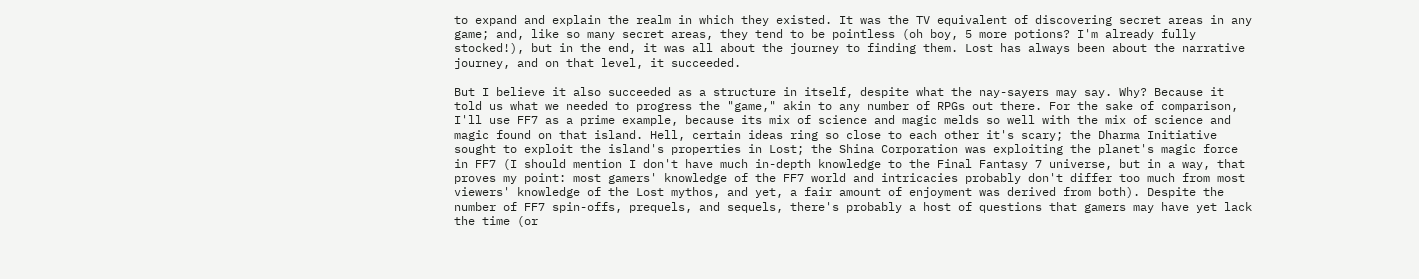to expand and explain the realm in which they existed. It was the TV equivalent of discovering secret areas in any game; and, like so many secret areas, they tend to be pointless (oh boy, 5 more potions? I'm already fully stocked!), but in the end, it was all about the journey to finding them. Lost has always been about the narrative journey, and on that level, it succeeded.

But I believe it also succeeded as a structure in itself, despite what the nay-sayers may say. Why? Because it told us what we needed to progress the "game," akin to any number of RPGs out there. For the sake of comparison, I'll use FF7 as a prime example, because its mix of science and magic melds so well with the mix of science and magic found on that island. Hell, certain ideas ring so close to each other it's scary; the Dharma Initiative sought to exploit the island's properties in Lost; the Shina Corporation was exploiting the planet's magic force in FF7 (I should mention I don't have much in-depth knowledge to the Final Fantasy 7 universe, but in a way, that proves my point: most gamers' knowledge of the FF7 world and intricacies probably don't differ too much from most viewers' knowledge of the Lost mythos, and yet, a fair amount of enjoyment was derived from both). Despite the number of FF7 spin-offs, prequels, and sequels, there's probably a host of questions that gamers may have yet lack the time (or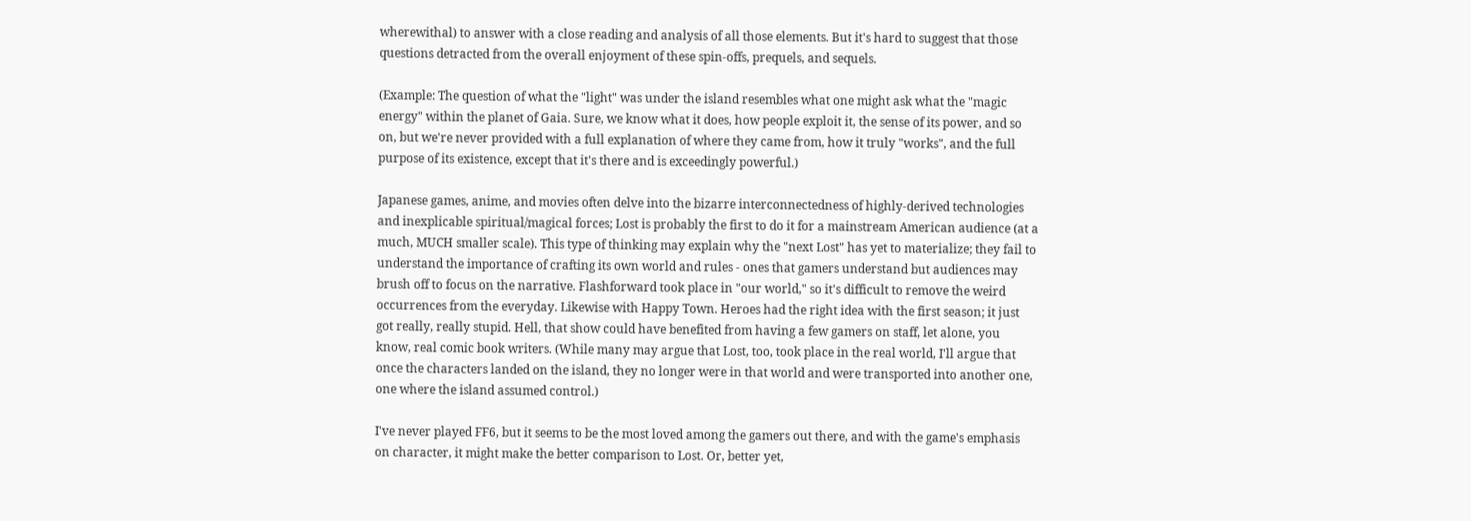wherewithal) to answer with a close reading and analysis of all those elements. But it's hard to suggest that those questions detracted from the overall enjoyment of these spin-offs, prequels, and sequels.

(Example: The question of what the "light" was under the island resembles what one might ask what the "magic energy" within the planet of Gaia. Sure, we know what it does, how people exploit it, the sense of its power, and so on, but we're never provided with a full explanation of where they came from, how it truly "works", and the full purpose of its existence, except that it's there and is exceedingly powerful.)

Japanese games, anime, and movies often delve into the bizarre interconnectedness of highly-derived technologies and inexplicable spiritual/magical forces; Lost is probably the first to do it for a mainstream American audience (at a much, MUCH smaller scale). This type of thinking may explain why the "next Lost" has yet to materialize; they fail to understand the importance of crafting its own world and rules - ones that gamers understand but audiences may brush off to focus on the narrative. Flashforward took place in "our world," so it's difficult to remove the weird occurrences from the everyday. Likewise with Happy Town. Heroes had the right idea with the first season; it just got really, really stupid. Hell, that show could have benefited from having a few gamers on staff, let alone, you know, real comic book writers. (While many may argue that Lost, too, took place in the real world, I'll argue that once the characters landed on the island, they no longer were in that world and were transported into another one, one where the island assumed control.)

I've never played FF6, but it seems to be the most loved among the gamers out there, and with the game's emphasis on character, it might make the better comparison to Lost. Or, better yet,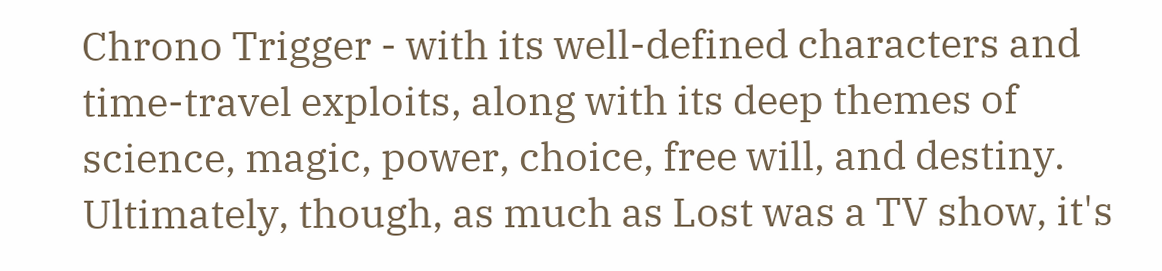Chrono Trigger - with its well-defined characters and time-travel exploits, along with its deep themes of science, magic, power, choice, free will, and destiny. Ultimately, though, as much as Lost was a TV show, it's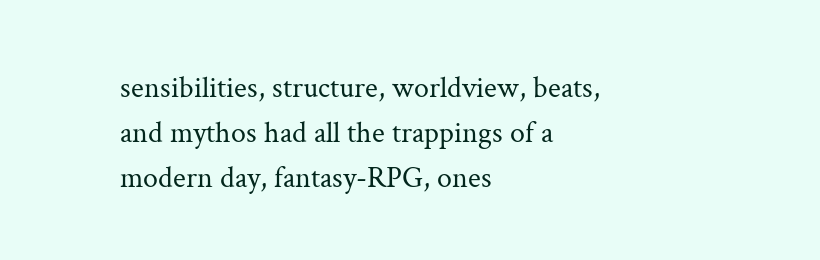sensibilities, structure, worldview, beats, and mythos had all the trappings of a modern day, fantasy-RPG, ones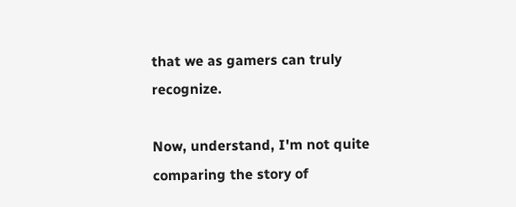that we as gamers can truly recognize.

Now, understand, I'm not quite comparing the story of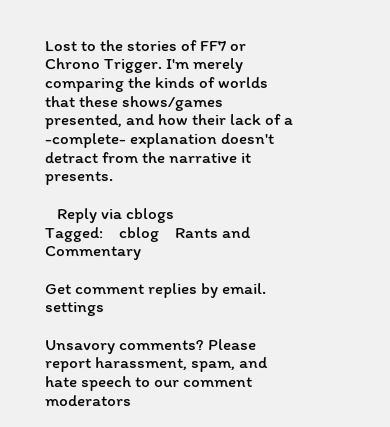Lost to the stories of FF7 or Chrono Trigger. I'm merely comparing the kinds of worlds that these shows/games presented, and how their lack of a -complete- explanation doesn't detract from the narrative it presents.

   Reply via cblogs
Tagged:    cblog    Rants and Commentary

Get comment replies by email.     settings

Unsavory comments? Please report harassment, spam, and hate speech to our comment moderators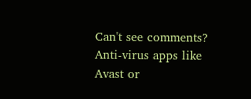Can't see comments? Anti-virus apps like Avast or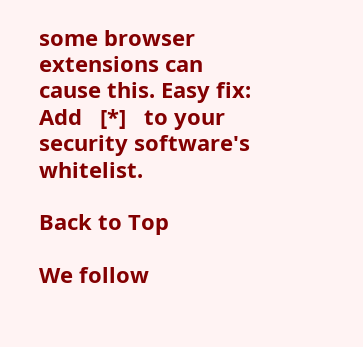some browser extensions can cause this. Easy fix: Add   [*]   to your security software's whitelist.

Back to Top

We follow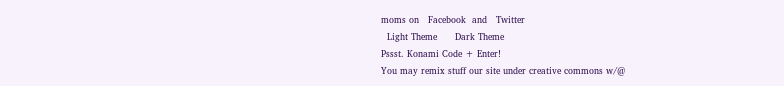moms on   Facebook  and   Twitter
  Light Theme      Dark Theme
Pssst. Konami Code + Enter!
You may remix stuff our site under creative commons w/@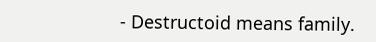- Destructoid means family.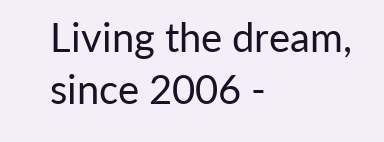Living the dream, since 2006 -